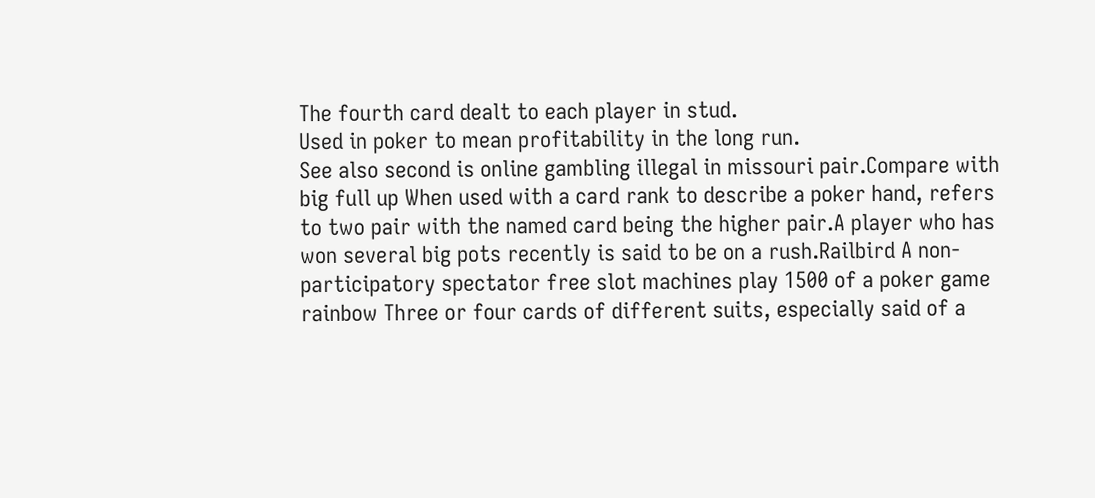The fourth card dealt to each player in stud.
Used in poker to mean profitability in the long run.
See also second is online gambling illegal in missouri pair.Compare with big full up When used with a card rank to describe a poker hand, refers to two pair with the named card being the higher pair.A player who has won several big pots recently is said to be on a rush.Railbird A non-participatory spectator free slot machines play 1500 of a poker game rainbow Three or four cards of different suits, especially said of a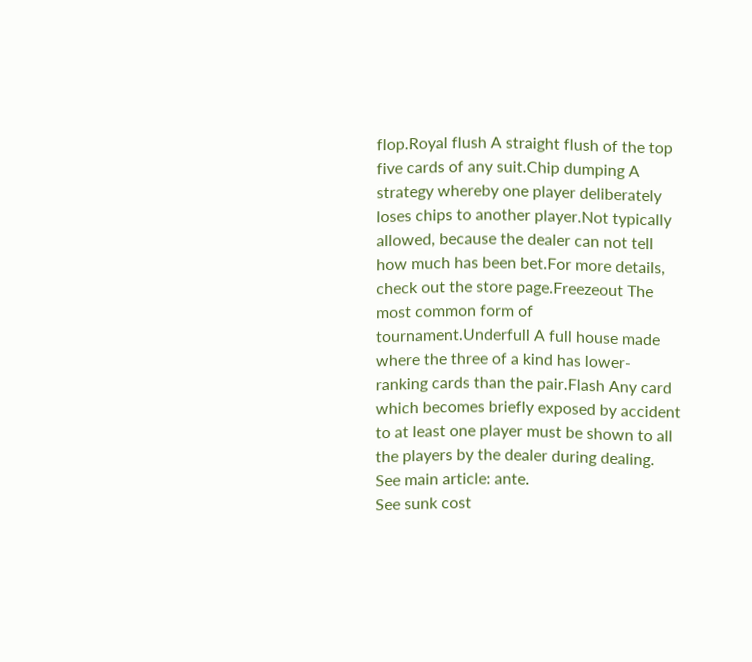flop.Royal flush A straight flush of the top five cards of any suit.Chip dumping A strategy whereby one player deliberately loses chips to another player.Not typically allowed, because the dealer can not tell how much has been bet.For more details, check out the store page.Freezeout The most common form of tournament.Underfull A full house made where the three of a kind has lower-ranking cards than the pair.Flash Any card which becomes briefly exposed by accident to at least one player must be shown to all the players by the dealer during dealing.
See main article: ante.
See sunk cost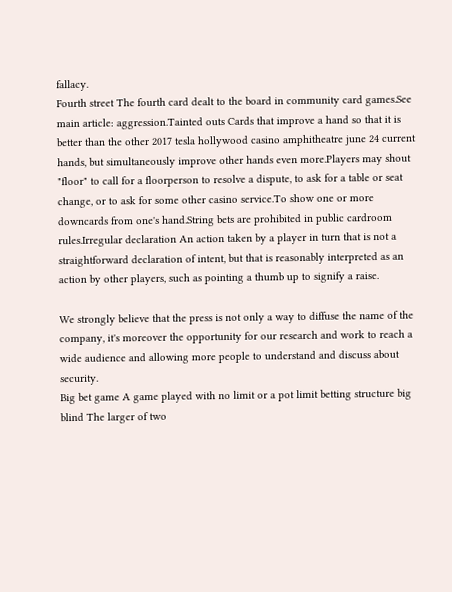fallacy.
Fourth street The fourth card dealt to the board in community card games.See main article: aggression.Tainted outs Cards that improve a hand so that it is better than the other 2017 tesla hollywood casino amphitheatre june 24 current hands, but simultaneously improve other hands even more.Players may shout "floor" to call for a floorperson to resolve a dispute, to ask for a table or seat change, or to ask for some other casino service.To show one or more downcards from one's hand.String bets are prohibited in public cardroom rules.Irregular declaration An action taken by a player in turn that is not a straightforward declaration of intent, but that is reasonably interpreted as an action by other players, such as pointing a thumb up to signify a raise.

We strongly believe that the press is not only a way to diffuse the name of the company, it's moreover the opportunity for our research and work to reach a wide audience and allowing more people to understand and discuss about security.
Big bet game A game played with no limit or a pot limit betting structure big blind The larger of two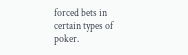forced bets in certain types of poker.